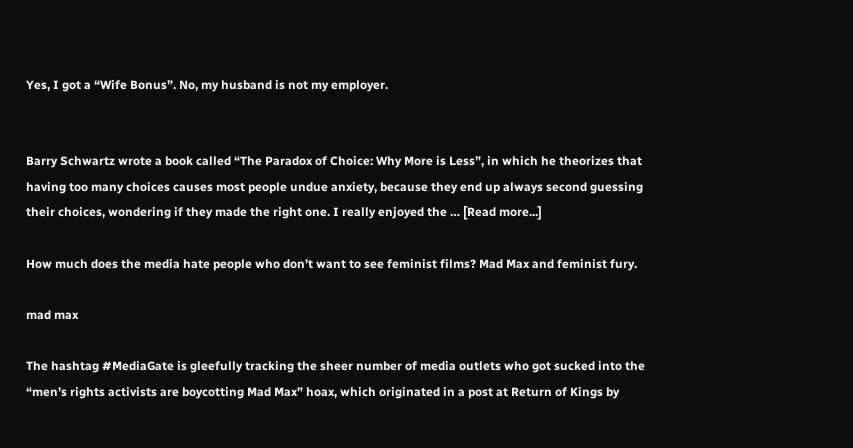Yes, I got a “Wife Bonus”. No, my husband is not my employer.


Barry Schwartz wrote a book called “The Paradox of Choice: Why More is Less”, in which he theorizes that having too many choices causes most people undue anxiety, because they end up always second guessing their choices, wondering if they made the right one. I really enjoyed the … [Read more...]

How much does the media hate people who don’t want to see feminist films? Mad Max and feminist fury.

mad max

The hashtag #MediaGate is gleefully tracking the sheer number of media outlets who got sucked into the “men’s rights activists are boycotting Mad Max” hoax, which originated in a post at Return of Kings by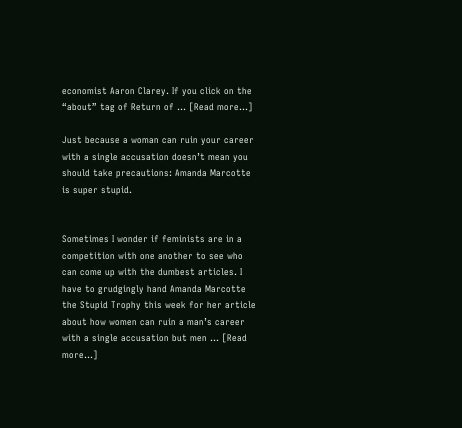economist Aaron Clarey. If you click on the “about” tag of Return of … [Read more...]

Just because a woman can ruin your career with a single accusation doesn’t mean you should take precautions: Amanda Marcotte is super stupid.


Sometimes I wonder if feminists are in a competition with one another to see who can come up with the dumbest articles. I have to grudgingly hand Amanda Marcotte the Stupid Trophy this week for her article about how women can ruin a man’s career with a single accusation but men … [Read more...]